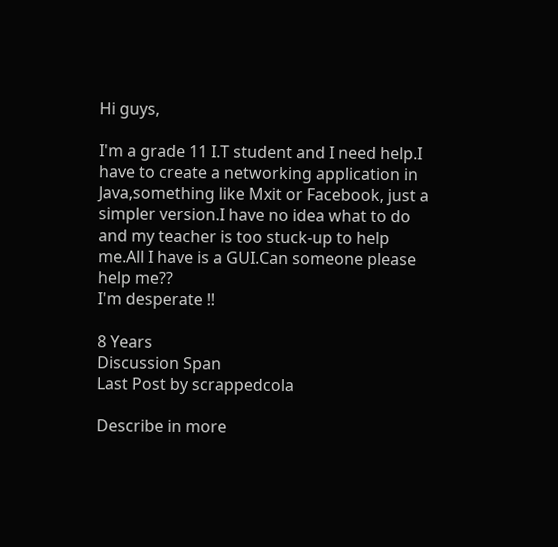Hi guys,

I'm a grade 11 I.T student and I need help.I have to create a networking application in
Java,something like Mxit or Facebook, just a simpler version.I have no idea what to do and my teacher is too stuck-up to help me.All I have is a GUI.Can someone please help me??
I'm desperate !!

8 Years
Discussion Span
Last Post by scrappedcola

Describe in more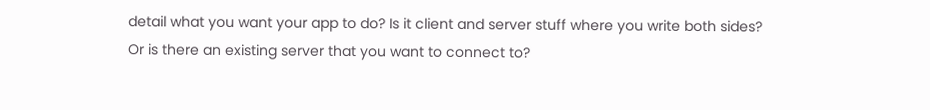detail what you want your app to do? Is it client and server stuff where you write both sides?
Or is there an existing server that you want to connect to?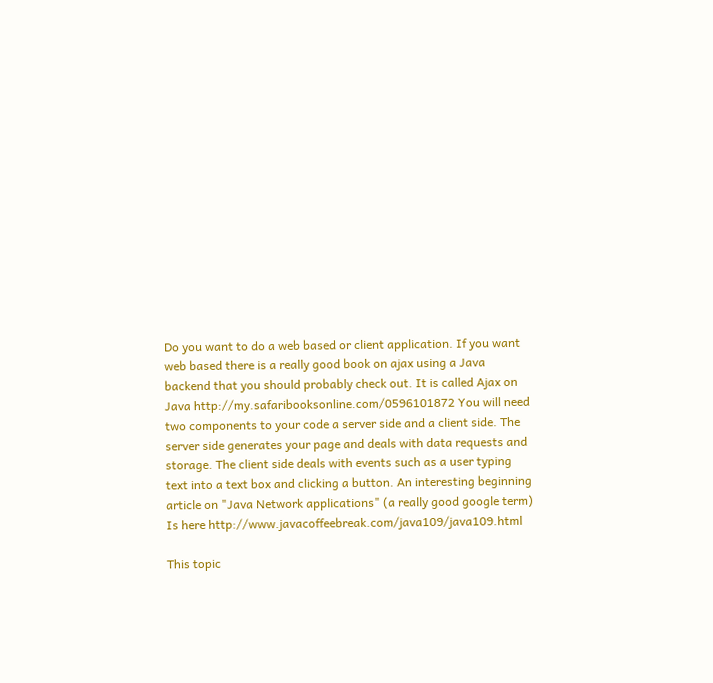Do you want to do a web based or client application. If you want web based there is a really good book on ajax using a Java backend that you should probably check out. It is called Ajax on Java http://my.safaribooksonline.com/0596101872 You will need two components to your code a server side and a client side. The server side generates your page and deals with data requests and storage. The client side deals with events such as a user typing text into a text box and clicking a button. An interesting beginning article on "Java Network applications" (a really good google term) Is here http://www.javacoffeebreak.com/java109/java109.html

This topic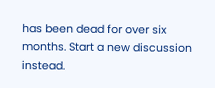has been dead for over six months. Start a new discussion instead.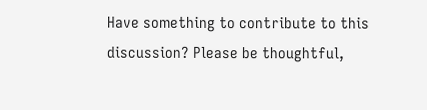Have something to contribute to this discussion? Please be thoughtful,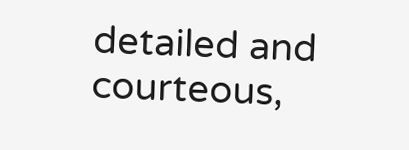detailed and courteous,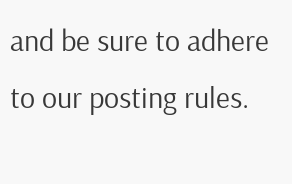and be sure to adhere to our posting rules.